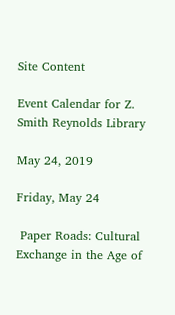Site Content

Event Calendar for Z. Smith Reynolds Library

May 24, 2019

Friday, May 24

 Paper Roads: Cultural Exchange in the Age of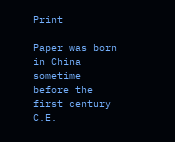Print

Paper was born in China sometime before the first century C.E.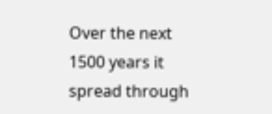Over the next 1500 years it spread through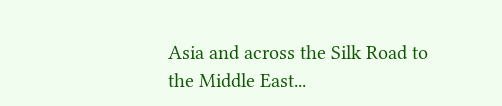Asia and across the Silk Road to the Middle East...